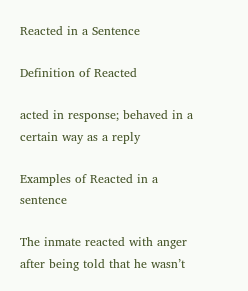Reacted in a Sentence

Definition of Reacted

acted in response; behaved in a certain way as a reply

Examples of Reacted in a sentence

The inmate reacted with anger after being told that he wasn’t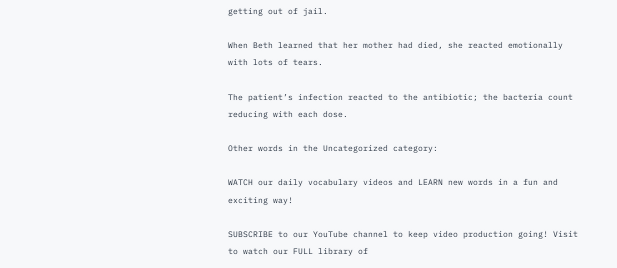getting out of jail.

When Beth learned that her mother had died, she reacted emotionally with lots of tears.

The patient’s infection reacted to the antibiotic; the bacteria count reducing with each dose.

Other words in the Uncategorized category:

WATCH our daily vocabulary videos and LEARN new words in a fun and exciting way!

SUBSCRIBE to our YouTube channel to keep video production going! Visit to watch our FULL library of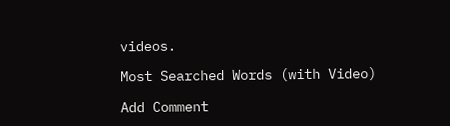videos.

Most Searched Words (with Video)

Add Comment